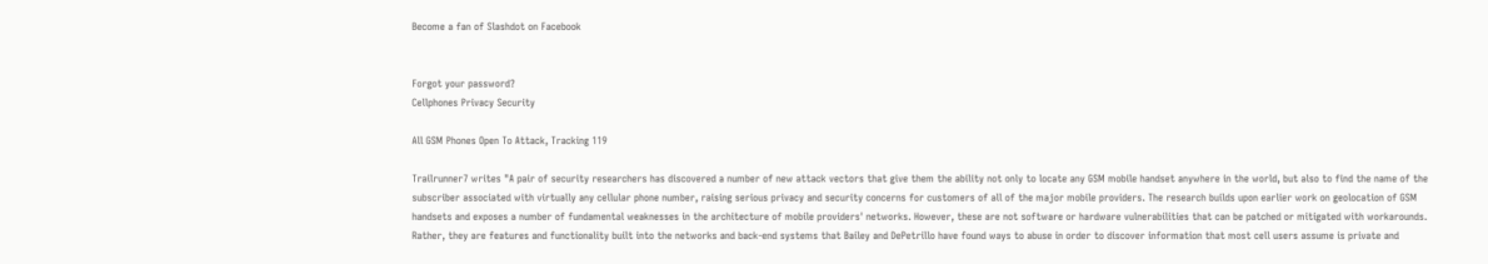Become a fan of Slashdot on Facebook


Forgot your password?
Cellphones Privacy Security

All GSM Phones Open To Attack, Tracking 119

Trailrunner7 writes "A pair of security researchers has discovered a number of new attack vectors that give them the ability not only to locate any GSM mobile handset anywhere in the world, but also to find the name of the subscriber associated with virtually any cellular phone number, raising serious privacy and security concerns for customers of all of the major mobile providers. The research builds upon earlier work on geolocation of GSM handsets and exposes a number of fundamental weaknesses in the architecture of mobile providers' networks. However, these are not software or hardware vulnerabilities that can be patched or mitigated with workarounds. Rather, they are features and functionality built into the networks and back-end systems that Bailey and DePetrillo have found ways to abuse in order to discover information that most cell users assume is private and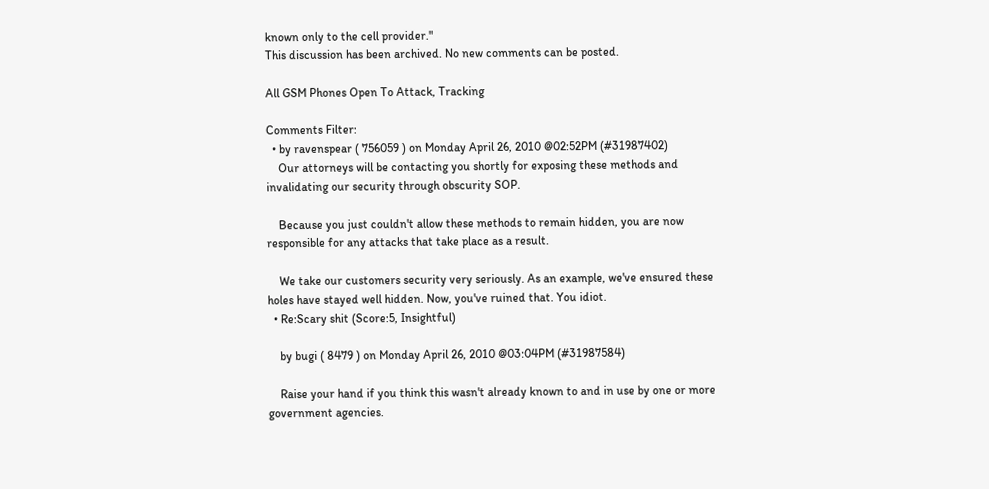known only to the cell provider."
This discussion has been archived. No new comments can be posted.

All GSM Phones Open To Attack, Tracking

Comments Filter:
  • by ravenspear ( 756059 ) on Monday April 26, 2010 @02:52PM (#31987402)
    Our attorneys will be contacting you shortly for exposing these methods and invalidating our security through obscurity SOP.

    Because you just couldn't allow these methods to remain hidden, you are now responsible for any attacks that take place as a result.

    We take our customers security very seriously. As an example, we've ensured these holes have stayed well hidden. Now, you've ruined that. You idiot.
  • Re:Scary shit (Score:5, Insightful)

    by bugi ( 8479 ) on Monday April 26, 2010 @03:04PM (#31987584)

    Raise your hand if you think this wasn't already known to and in use by one or more government agencies.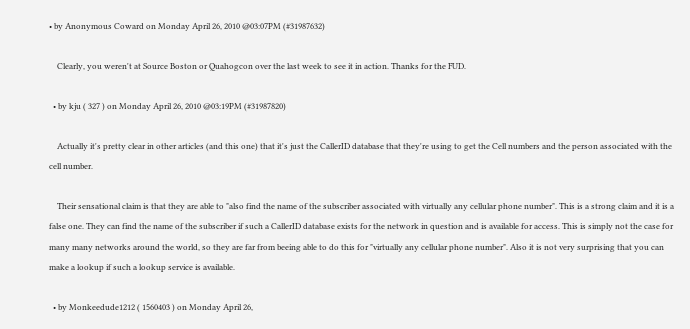• by Anonymous Coward on Monday April 26, 2010 @03:07PM (#31987632)

    Clearly, you weren't at Source Boston or Quahogcon over the last week to see it in action. Thanks for the FUD.

  • by kju ( 327 ) on Monday April 26, 2010 @03:19PM (#31987820)

    Actually it's pretty clear in other articles (and this one) that it's just the CallerID database that they're using to get the Cell numbers and the person associated with the cell number.

    Their sensational claim is that they are able to "also find the name of the subscriber associated with virtually any cellular phone number". This is a strong claim and it is a false one. They can find the name of the subscriber if such a CallerID database exists for the network in question and is available for access. This is simply not the case for many many networks around the world, so they are far from beeing able to do this for "virtually any cellular phone number". Also it is not very surprising that you can make a lookup if such a lookup service is available.

  • by Monkeedude1212 ( 1560403 ) on Monday April 26,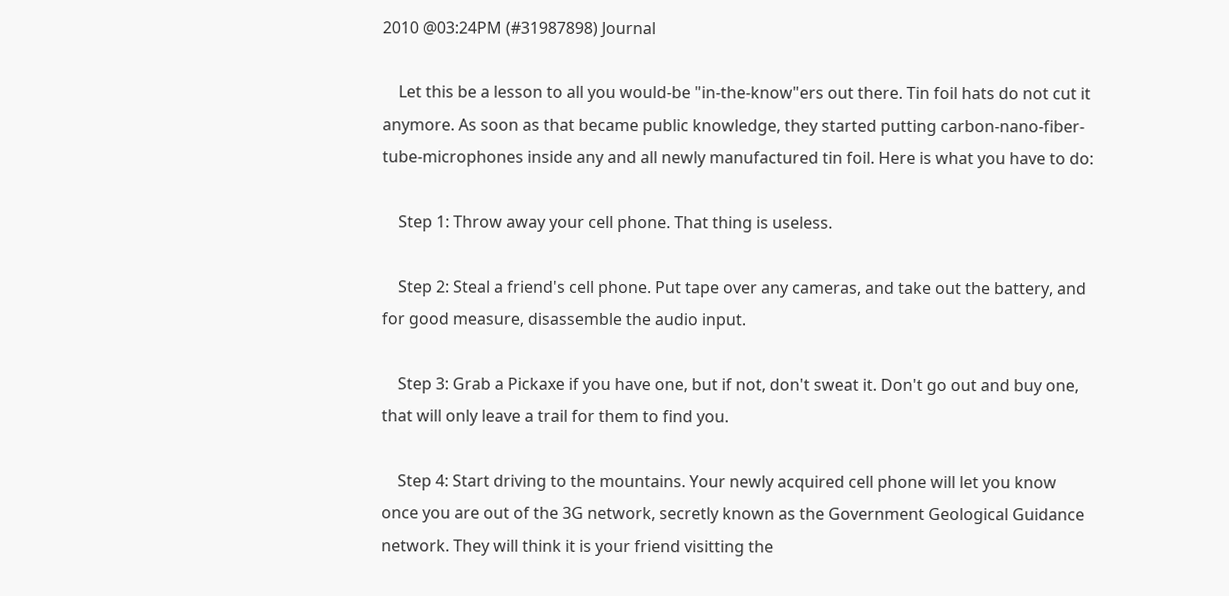2010 @03:24PM (#31987898) Journal

    Let this be a lesson to all you would-be "in-the-know"ers out there. Tin foil hats do not cut it anymore. As soon as that became public knowledge, they started putting carbon-nano-fiber-tube-microphones inside any and all newly manufactured tin foil. Here is what you have to do:

    Step 1: Throw away your cell phone. That thing is useless.

    Step 2: Steal a friend's cell phone. Put tape over any cameras, and take out the battery, and for good measure, disassemble the audio input.

    Step 3: Grab a Pickaxe if you have one, but if not, don't sweat it. Don't go out and buy one, that will only leave a trail for them to find you.

    Step 4: Start driving to the mountains. Your newly acquired cell phone will let you know once you are out of the 3G network, secretly known as the Government Geological Guidance network. They will think it is your friend visitting the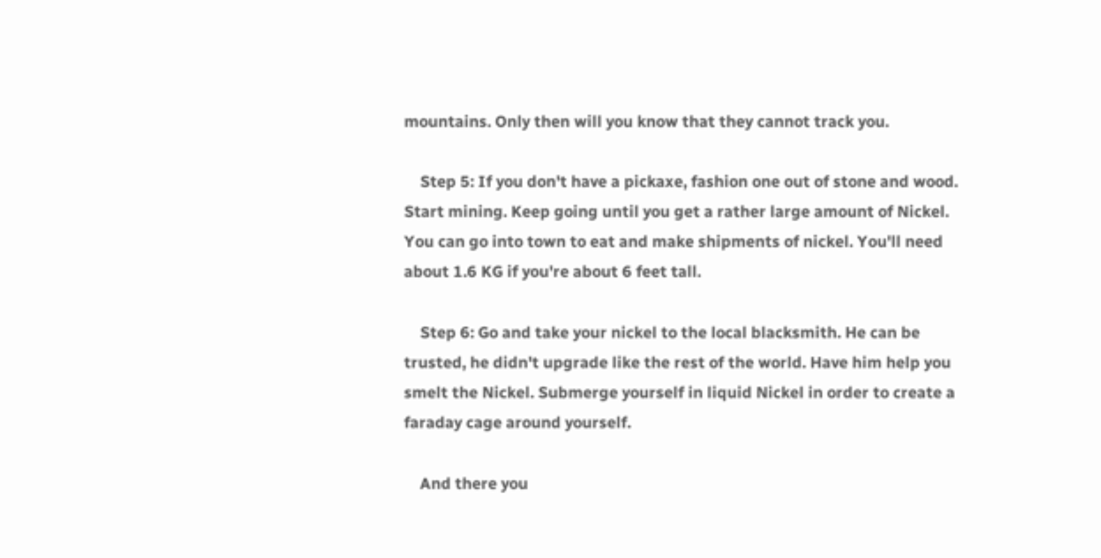mountains. Only then will you know that they cannot track you.

    Step 5: If you don't have a pickaxe, fashion one out of stone and wood. Start mining. Keep going until you get a rather large amount of Nickel. You can go into town to eat and make shipments of nickel. You'll need about 1.6 KG if you're about 6 feet tall.

    Step 6: Go and take your nickel to the local blacksmith. He can be trusted, he didn't upgrade like the rest of the world. Have him help you smelt the Nickel. Submerge yourself in liquid Nickel in order to create a faraday cage around yourself.

    And there you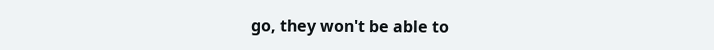go, they won't be able to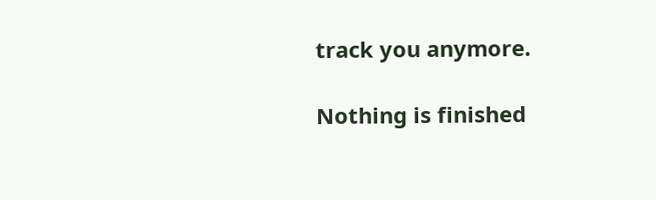track you anymore.

Nothing is finished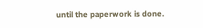until the paperwork is done.